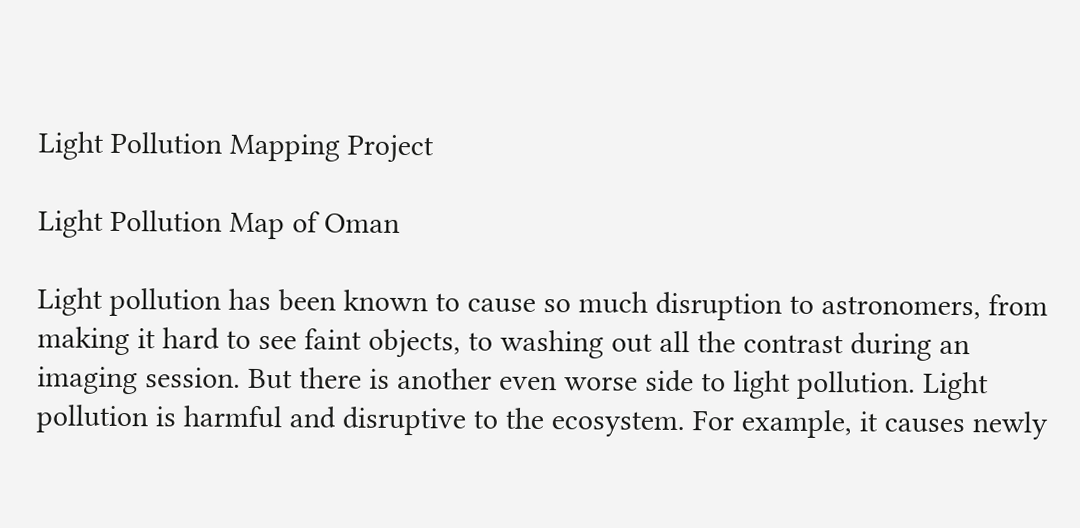Light Pollution Mapping Project

Light Pollution Map of Oman

Light pollution has been known to cause so much disruption to astronomers, from making it hard to see faint objects, to washing out all the contrast during an imaging session. But there is another even worse side to light pollution. Light pollution is harmful and disruptive to the ecosystem. For example, it causes newly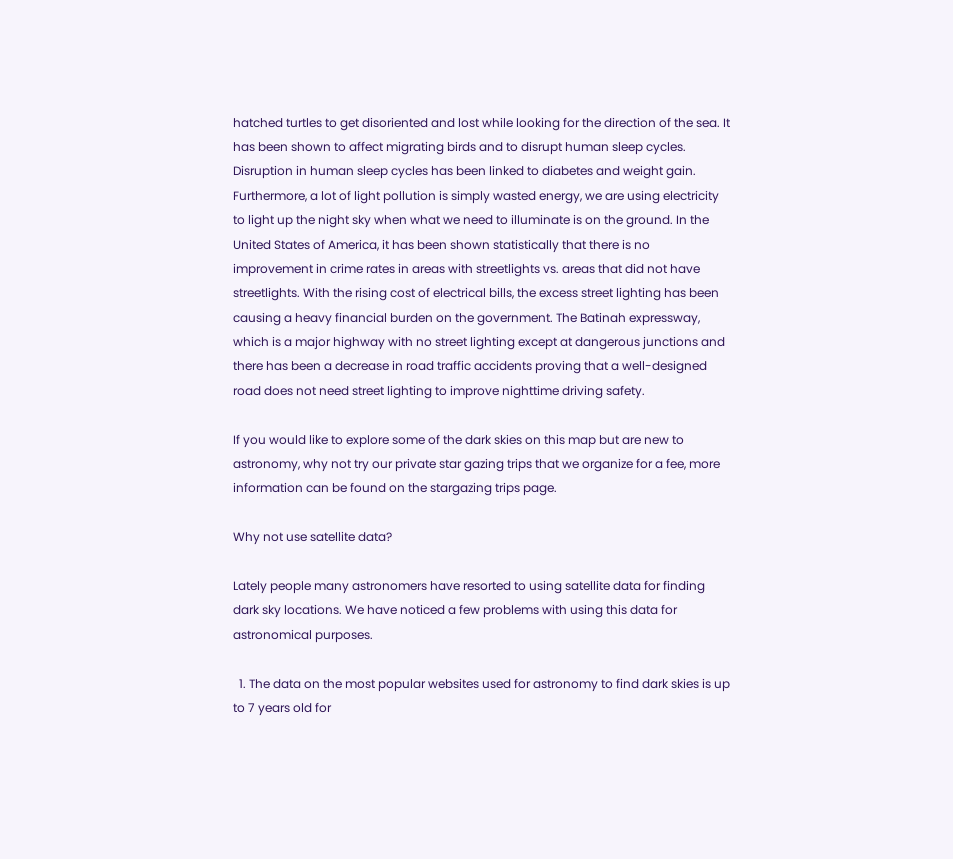hatched turtles to get disoriented and lost while looking for the direction of the sea. It has been shown to affect migrating birds and to disrupt human sleep cycles. Disruption in human sleep cycles has been linked to diabetes and weight gain. Furthermore, a lot of light pollution is simply wasted energy, we are using electricity to light up the night sky when what we need to illuminate is on the ground. In the United States of America, it has been shown statistically that there is no improvement in crime rates in areas with streetlights vs. areas that did not have streetlights. With the rising cost of electrical bills, the excess street lighting has been causing a heavy financial burden on the government. The Batinah expressway, which is a major highway with no street lighting except at dangerous junctions and there has been a decrease in road traffic accidents proving that a well-designed road does not need street lighting to improve nighttime driving safety.

If you would like to explore some of the dark skies on this map but are new to astronomy, why not try our private star gazing trips that we organize for a fee, more information can be found on the stargazing trips page.

Why not use satellite data?

Lately people many astronomers have resorted to using satellite data for finding dark sky locations. We have noticed a few problems with using this data for astronomical purposes.

  1. The data on the most popular websites used for astronomy to find dark skies is up to 7 years old for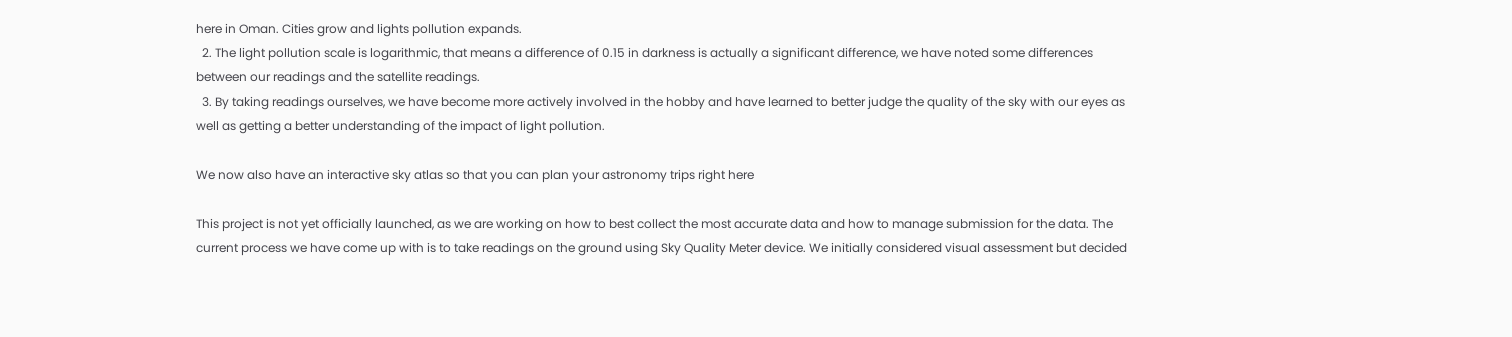here in Oman. Cities grow and lights pollution expands.
  2. The light pollution scale is logarithmic, that means a difference of 0.15 in darkness is actually a significant difference, we have noted some differences between our readings and the satellite readings.
  3. By taking readings ourselves, we have become more actively involved in the hobby and have learned to better judge the quality of the sky with our eyes as well as getting a better understanding of the impact of light pollution.

We now also have an interactive sky atlas so that you can plan your astronomy trips right here

This project is not yet officially launched, as we are working on how to best collect the most accurate data and how to manage submission for the data. The current process we have come up with is to take readings on the ground using Sky Quality Meter device. We initially considered visual assessment but decided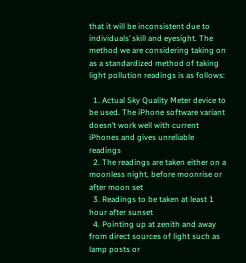that it will be inconsistent due to individuals’ skill and eyesight. The method we are considering taking on as a standardized method of taking light pollution readings is as follows:

  1. Actual Sky Quality Meter device to be used. The iPhone software variant doesn’t work well with current iPhones and gives unreliable readings
  2. The readings are taken either on a moonless night, before moonrise or after moon set
  3. Readings to be taken at least 1 hour after sunset
  4. Pointing up at zenith and away from direct sources of light such as lamp posts or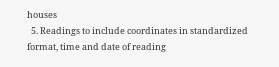houses
  5. Readings to include coordinates in standardized format, time and date of reading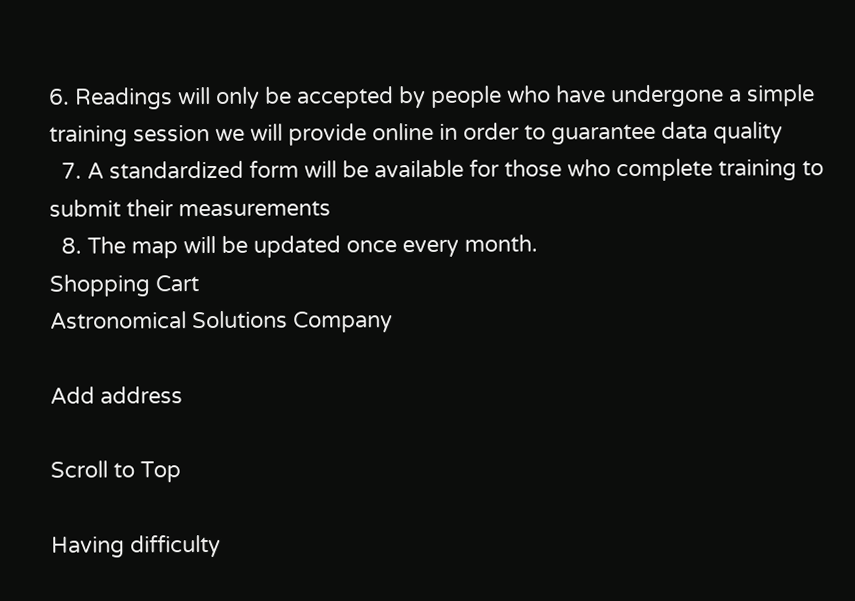6. Readings will only be accepted by people who have undergone a simple training session we will provide online in order to guarantee data quality
  7. A standardized form will be available for those who complete training to submit their measurements
  8. The map will be updated once every month.
Shopping Cart
Astronomical Solutions Company

Add address

Scroll to Top

Having difficulty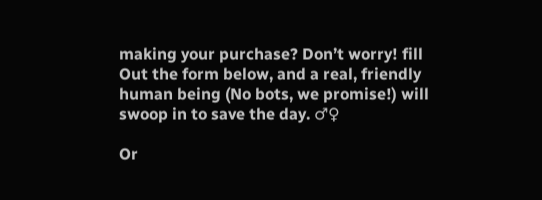making your purchase? Don’t worry! fill Out the form below, and a real, friendly human being (No bots, we promise!) will swoop in to save the day. ♂♀

Or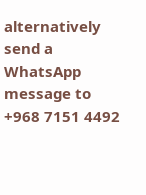alternatively send a WhatsApp message to +968 7151 4492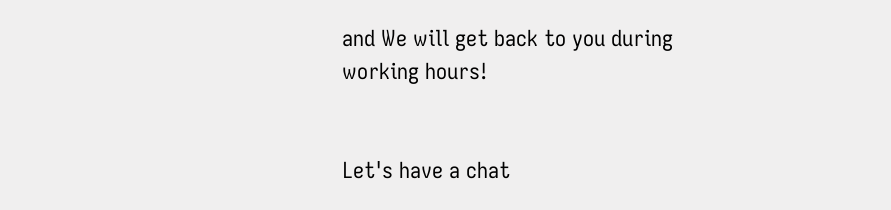and We will get back to you during working hours!


Let's have a chat